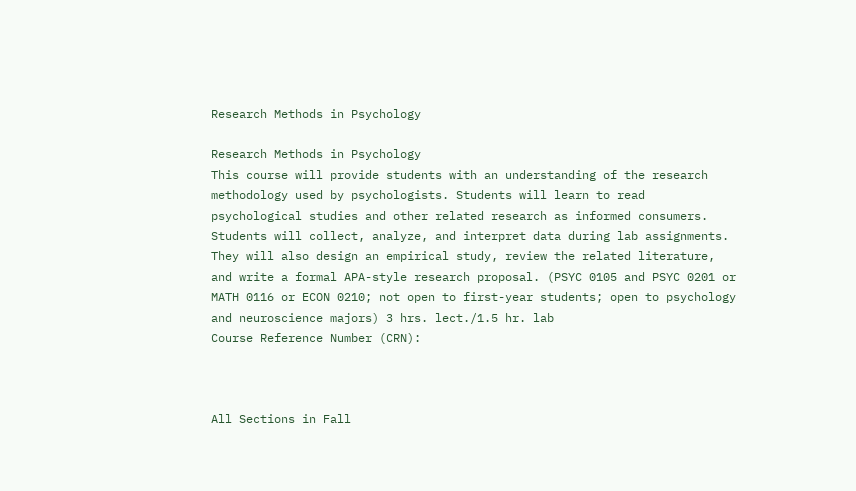Research Methods in Psychology

Research Methods in Psychology
This course will provide students with an understanding of the research methodology used by psychologists. Students will learn to read psychological studies and other related research as informed consumers. Students will collect, analyze, and interpret data during lab assignments. They will also design an empirical study, review the related literature, and write a formal APA-style research proposal. (PSYC 0105 and PSYC 0201 or MATH 0116 or ECON 0210; not open to first-year students; open to psychology and neuroscience majors) 3 hrs. lect./1.5 hr. lab
Course Reference Number (CRN):



All Sections in Fall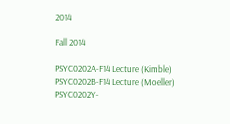2014

Fall 2014

PSYC0202A-F14 Lecture (Kimble)
PSYC0202B-F14 Lecture (Moeller)
PSYC0202Y-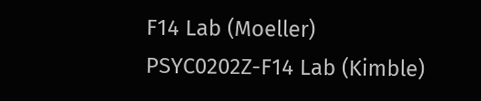F14 Lab (Moeller)
PSYC0202Z-F14 Lab (Kimble)